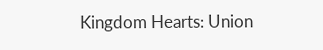Kingdom Hearts: Union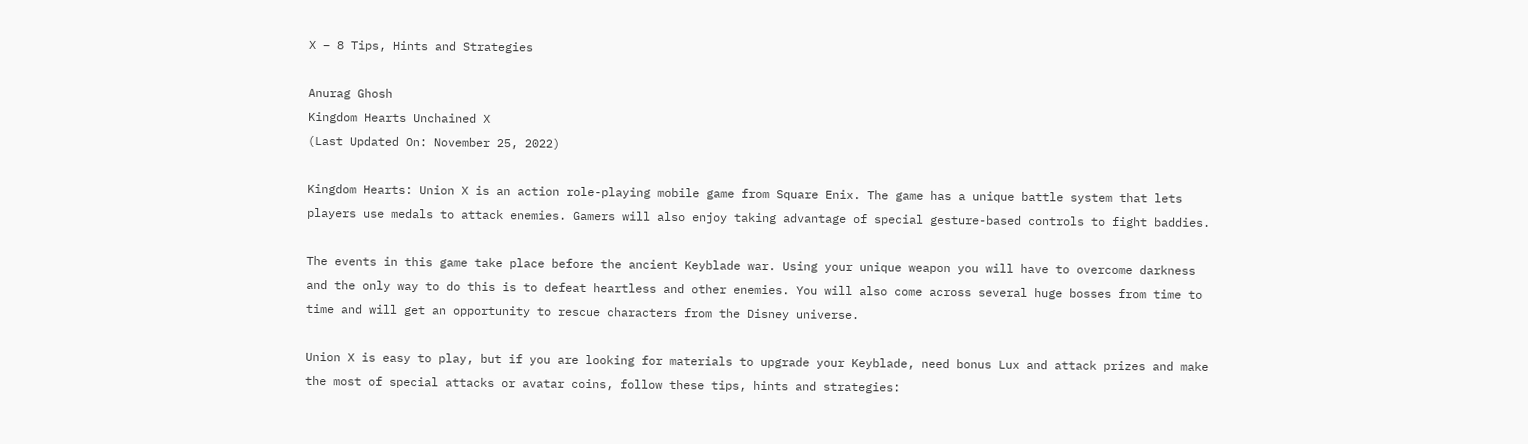X – 8 Tips, Hints and Strategies

Anurag Ghosh
Kingdom Hearts Unchained X
(Last Updated On: November 25, 2022)

Kingdom Hearts: Union X is an action role-playing mobile game from Square Enix. The game has a unique battle system that lets players use medals to attack enemies. Gamers will also enjoy taking advantage of special gesture-based controls to fight baddies.

The events in this game take place before the ancient Keyblade war. Using your unique weapon you will have to overcome darkness and the only way to do this is to defeat heartless and other enemies. You will also come across several huge bosses from time to time and will get an opportunity to rescue characters from the Disney universe.

Union X is easy to play, but if you are looking for materials to upgrade your Keyblade, need bonus Lux and attack prizes and make the most of special attacks or avatar coins, follow these tips, hints and strategies: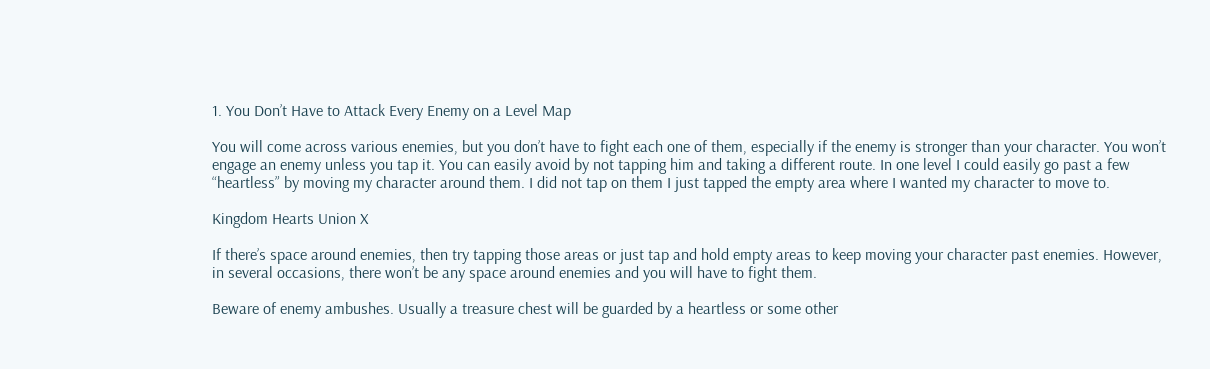1. You Don’t Have to Attack Every Enemy on a Level Map

You will come across various enemies, but you don’t have to fight each one of them, especially if the enemy is stronger than your character. You won’t engage an enemy unless you tap it. You can easily avoid by not tapping him and taking a different route. In one level I could easily go past a few “heartless” by moving my character around them. I did not tap on them I just tapped the empty area where I wanted my character to move to.

Kingdom Hearts Union X

If there’s space around enemies, then try tapping those areas or just tap and hold empty areas to keep moving your character past enemies. However, in several occasions, there won’t be any space around enemies and you will have to fight them.

Beware of enemy ambushes. Usually a treasure chest will be guarded by a heartless or some other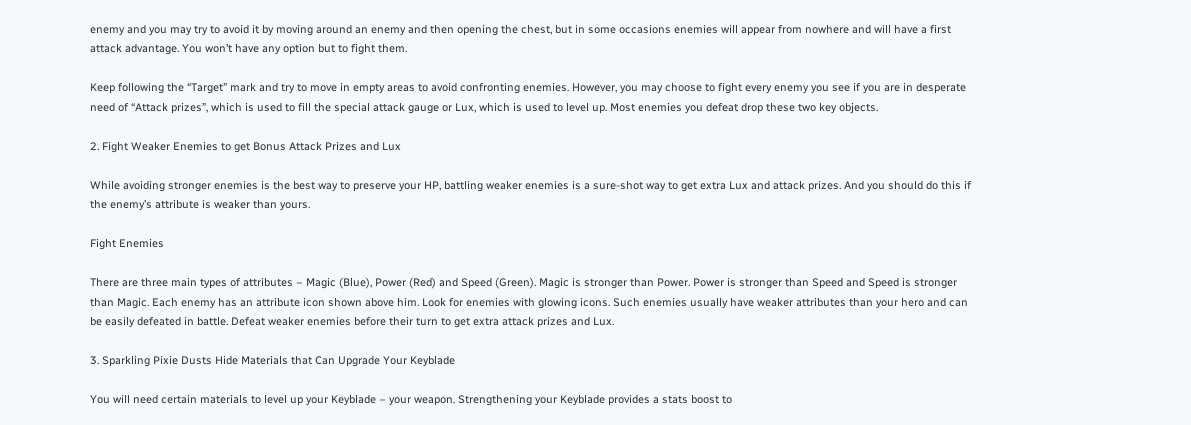enemy and you may try to avoid it by moving around an enemy and then opening the chest, but in some occasions enemies will appear from nowhere and will have a first attack advantage. You won’t have any option but to fight them.

Keep following the “Target” mark and try to move in empty areas to avoid confronting enemies. However, you may choose to fight every enemy you see if you are in desperate need of “Attack prizes”, which is used to fill the special attack gauge or Lux, which is used to level up. Most enemies you defeat drop these two key objects.

2. Fight Weaker Enemies to get Bonus Attack Prizes and Lux

While avoiding stronger enemies is the best way to preserve your HP, battling weaker enemies is a sure-shot way to get extra Lux and attack prizes. And you should do this if the enemy’s attribute is weaker than yours.

Fight Enemies

There are three main types of attributes – Magic (Blue), Power (Red) and Speed (Green). Magic is stronger than Power. Power is stronger than Speed and Speed is stronger than Magic. Each enemy has an attribute icon shown above him. Look for enemies with glowing icons. Such enemies usually have weaker attributes than your hero and can be easily defeated in battle. Defeat weaker enemies before their turn to get extra attack prizes and Lux.

3. Sparkling Pixie Dusts Hide Materials that Can Upgrade Your Keyblade

You will need certain materials to level up your Keyblade – your weapon. Strengthening your Keyblade provides a stats boost to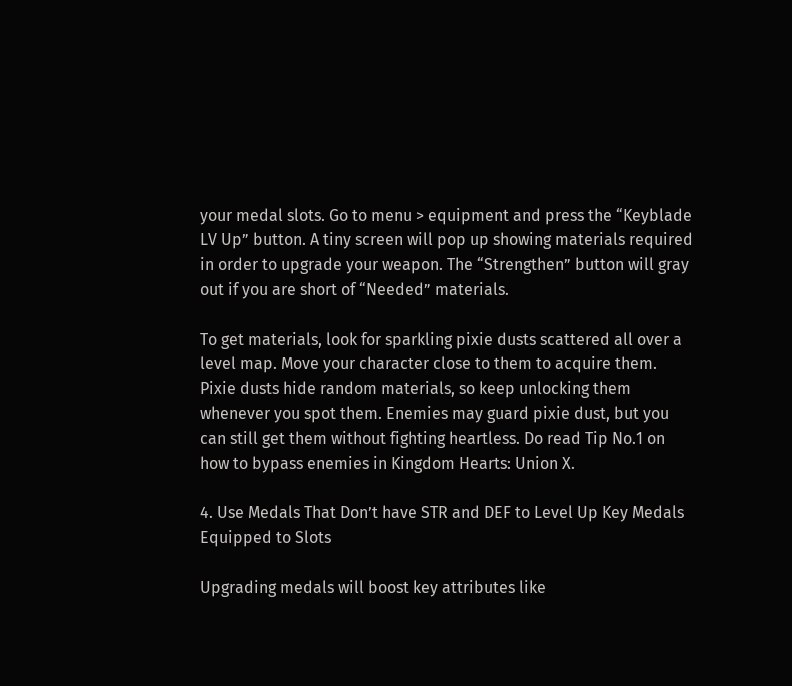your medal slots. Go to menu > equipment and press the “Keyblade LV Up” button. A tiny screen will pop up showing materials required in order to upgrade your weapon. The “Strengthen” button will gray out if you are short of “Needed” materials.

To get materials, look for sparkling pixie dusts scattered all over a level map. Move your character close to them to acquire them. Pixie dusts hide random materials, so keep unlocking them whenever you spot them. Enemies may guard pixie dust, but you can still get them without fighting heartless. Do read Tip No.1 on how to bypass enemies in Kingdom Hearts: Union X.

4. Use Medals That Don’t have STR and DEF to Level Up Key Medals Equipped to Slots

Upgrading medals will boost key attributes like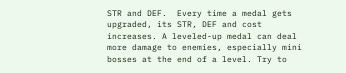STR and DEF.  Every time a medal gets upgraded, its STR, DEF and cost increases. A leveled-up medal can deal more damage to enemies, especially mini bosses at the end of a level. Try to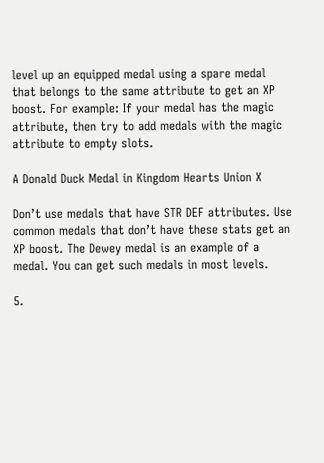level up an equipped medal using a spare medal that belongs to the same attribute to get an XP boost. For example: If your medal has the magic attribute, then try to add medals with the magic attribute to empty slots.

A Donald Duck Medal in Kingdom Hearts Union X

Don’t use medals that have STR DEF attributes. Use common medals that don’t have these stats get an XP boost. The Dewey medal is an example of a medal. You can get such medals in most levels.

5.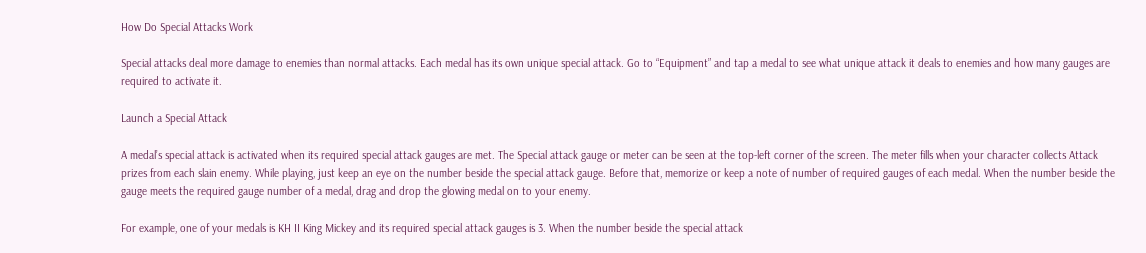How Do Special Attacks Work

Special attacks deal more damage to enemies than normal attacks. Each medal has its own unique special attack. Go to “Equipment” and tap a medal to see what unique attack it deals to enemies and how many gauges are required to activate it.

Launch a Special Attack

A medal’s special attack is activated when its required special attack gauges are met. The Special attack gauge or meter can be seen at the top-left corner of the screen. The meter fills when your character collects Attack prizes from each slain enemy. While playing, just keep an eye on the number beside the special attack gauge. Before that, memorize or keep a note of number of required gauges of each medal. When the number beside the gauge meets the required gauge number of a medal, drag and drop the glowing medal on to your enemy.

For example, one of your medals is KH II King Mickey and its required special attack gauges is 3. When the number beside the special attack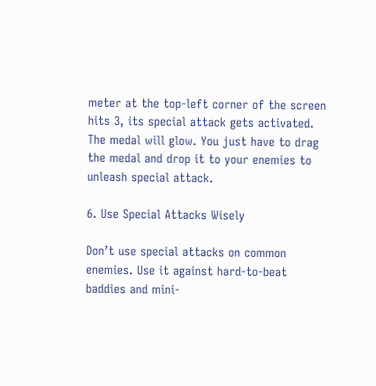meter at the top-left corner of the screen hits 3, its special attack gets activated. The medal will glow. You just have to drag the medal and drop it to your enemies to unleash special attack.

6. Use Special Attacks Wisely

Don’t use special attacks on common enemies. Use it against hard-to-beat baddies and mini-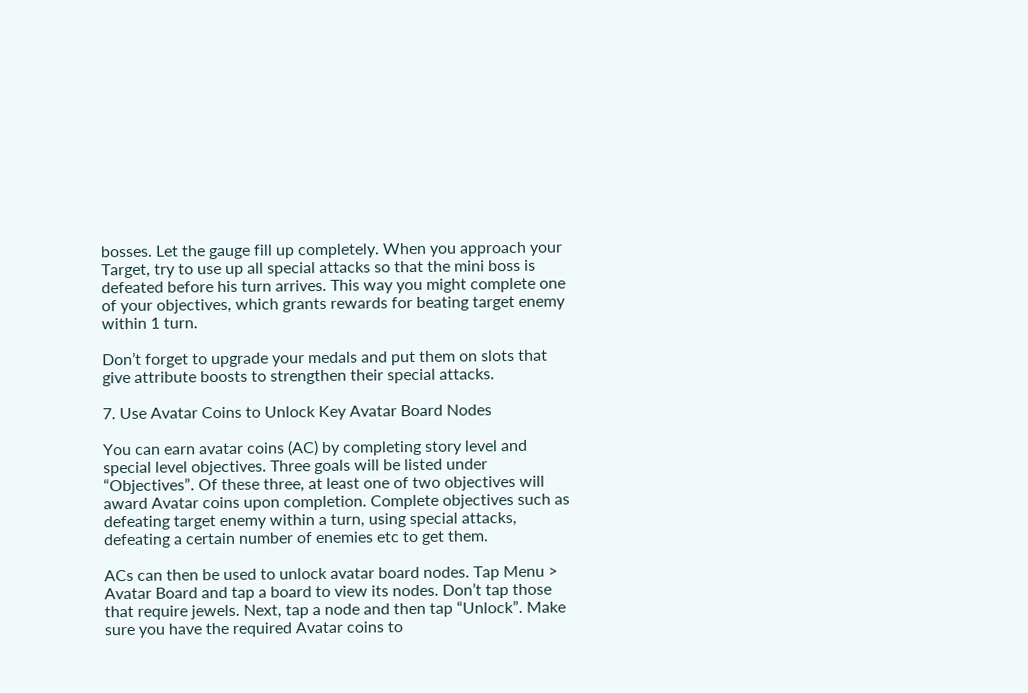bosses. Let the gauge fill up completely. When you approach your Target, try to use up all special attacks so that the mini boss is defeated before his turn arrives. This way you might complete one of your objectives, which grants rewards for beating target enemy within 1 turn.

Don’t forget to upgrade your medals and put them on slots that give attribute boosts to strengthen their special attacks.

7. Use Avatar Coins to Unlock Key Avatar Board Nodes

You can earn avatar coins (AC) by completing story level and special level objectives. Three goals will be listed under “Objectives”. Of these three, at least one of two objectives will award Avatar coins upon completion. Complete objectives such as defeating target enemy within a turn, using special attacks, defeating a certain number of enemies etc to get them.

ACs can then be used to unlock avatar board nodes. Tap Menu > Avatar Board and tap a board to view its nodes. Don’t tap those that require jewels. Next, tap a node and then tap “Unlock”. Make sure you have the required Avatar coins to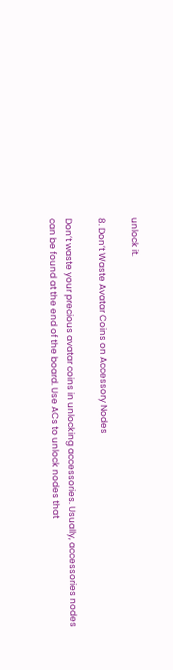unlock it.

8. Don’t Waste Avatar Coins on Accessory Nodes

Don’t waste your precious avatar coins in unlocking accessories. Usually, accessories nodes can be found at the end of the board. Use ACs to unlock nodes that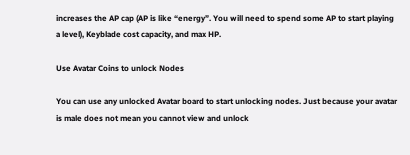increases the AP cap (AP is like “energy”. You will need to spend some AP to start playing a level), Keyblade cost capacity, and max HP.

Use Avatar Coins to unlock Nodes

You can use any unlocked Avatar board to start unlocking nodes. Just because your avatar is male does not mean you cannot view and unlock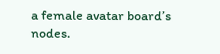a female avatar board’s nodes.